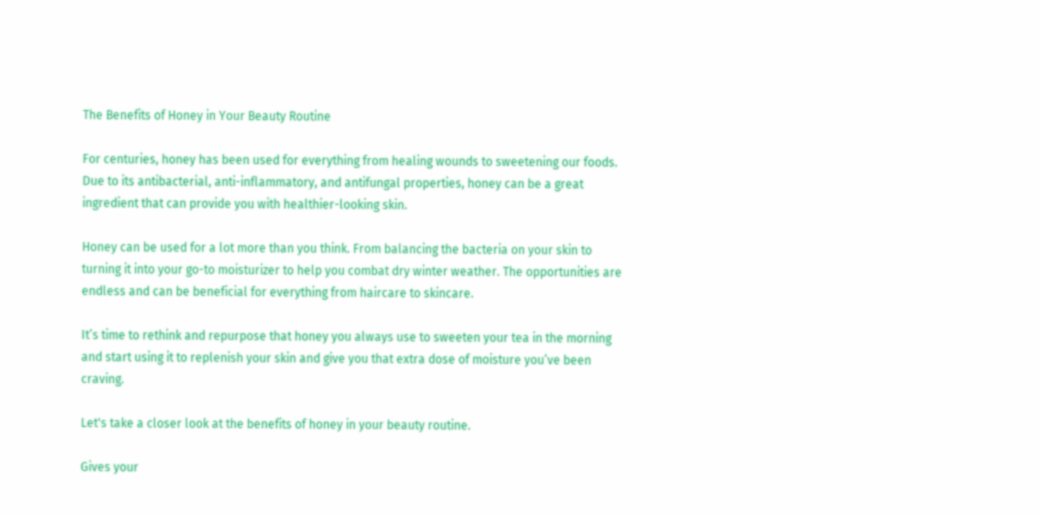The Benefits of Honey in Your Beauty Routine

For centuries, honey has been used for everything from healing wounds to sweetening our foods. Due to its antibacterial, anti-inflammatory, and antifungal properties, honey can be a great ingredient that can provide you with healthier-looking skin.

Honey can be used for a lot more than you think. From balancing the bacteria on your skin to turning it into your go-to moisturizer to help you combat dry winter weather. The opportunities are endless and can be beneficial for everything from haircare to skincare.

It’s time to rethink and repurpose that honey you always use to sweeten your tea in the morning and start using it to replenish your skin and give you that extra dose of moisture you’ve been craving.

Let's take a closer look at the benefits of honey in your beauty routine.

Gives your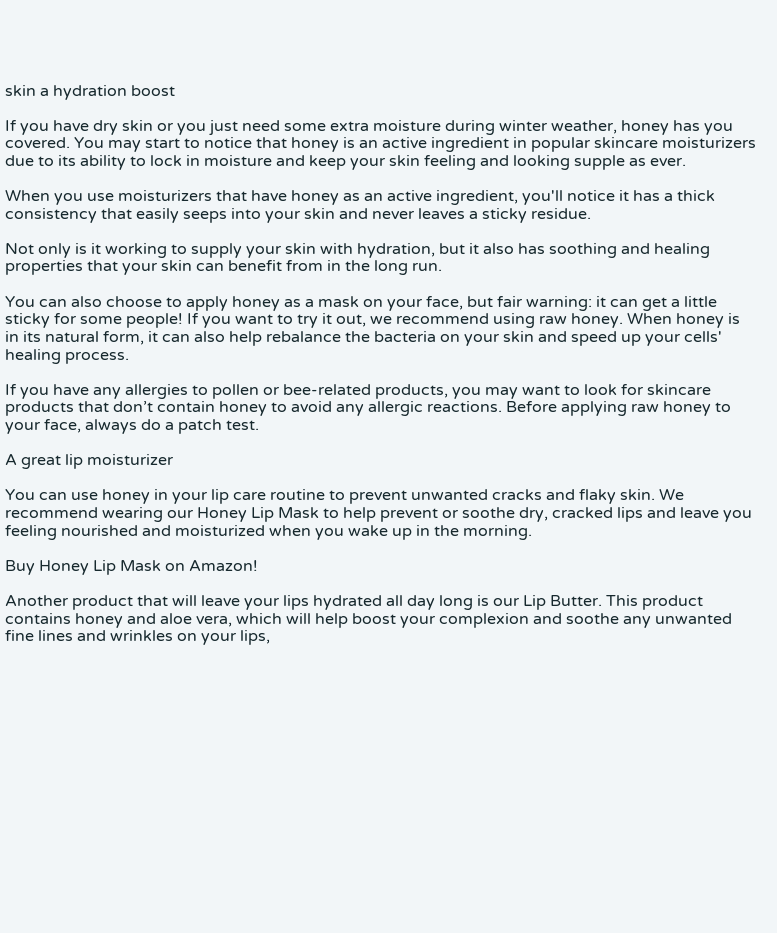skin a hydration boost

If you have dry skin or you just need some extra moisture during winter weather, honey has you covered. You may start to notice that honey is an active ingredient in popular skincare moisturizers due to its ability to lock in moisture and keep your skin feeling and looking supple as ever.

When you use moisturizers that have honey as an active ingredient, you'll notice it has a thick consistency that easily seeps into your skin and never leaves a sticky residue.

Not only is it working to supply your skin with hydration, but it also has soothing and healing properties that your skin can benefit from in the long run.

You can also choose to apply honey as a mask on your face, but fair warning: it can get a little sticky for some people! If you want to try it out, we recommend using raw honey. When honey is in its natural form, it can also help rebalance the bacteria on your skin and speed up your cells' healing process.

If you have any allergies to pollen or bee-related products, you may want to look for skincare products that don’t contain honey to avoid any allergic reactions. Before applying raw honey to your face, always do a patch test.

A great lip moisturizer

You can use honey in your lip care routine to prevent unwanted cracks and flaky skin. We recommend wearing our Honey Lip Mask to help prevent or soothe dry, cracked lips and leave you feeling nourished and moisturized when you wake up in the morning.

Buy Honey Lip Mask on Amazon!

Another product that will leave your lips hydrated all day long is our Lip Butter. This product contains honey and aloe vera, which will help boost your complexion and soothe any unwanted fine lines and wrinkles on your lips,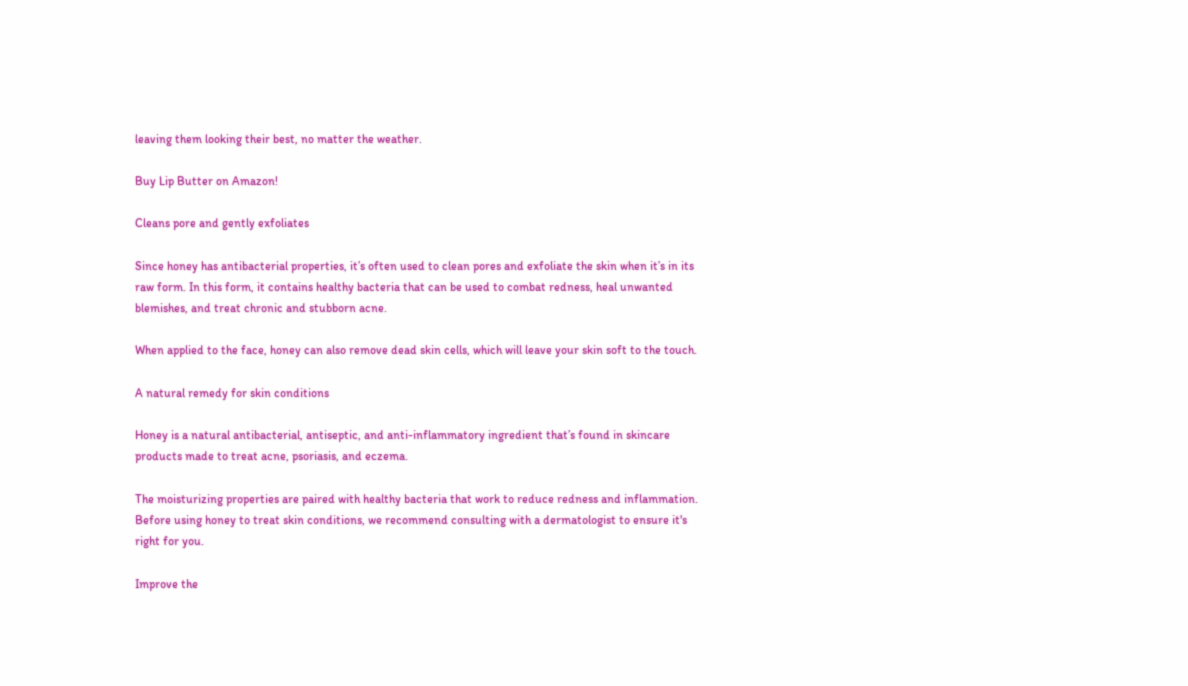leaving them looking their best, no matter the weather.

Buy Lip Butter on Amazon!

Cleans pore and gently exfoliates

Since honey has antibacterial properties, it’s often used to clean pores and exfoliate the skin when it’s in its raw form. In this form, it contains healthy bacteria that can be used to combat redness, heal unwanted blemishes, and treat chronic and stubborn acne.

When applied to the face, honey can also remove dead skin cells, which will leave your skin soft to the touch.

A natural remedy for skin conditions

Honey is a natural antibacterial, antiseptic, and anti-inflammatory ingredient that’s found in skincare products made to treat acne, psoriasis, and eczema.

The moisturizing properties are paired with healthy bacteria that work to reduce redness and inflammation. Before using honey to treat skin conditions, we recommend consulting with a dermatologist to ensure it's right for you.

Improve the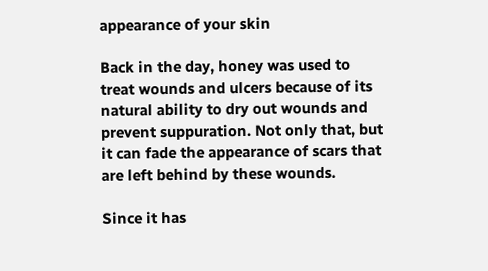appearance of your skin

Back in the day, honey was used to treat wounds and ulcers because of its natural ability to dry out wounds and prevent suppuration. Not only that, but it can fade the appearance of scars that are left behind by these wounds.

Since it has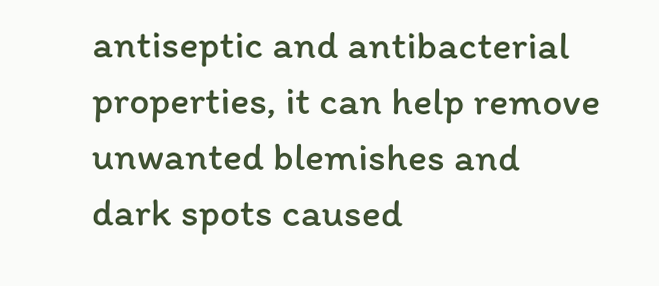antiseptic and antibacterial properties, it can help remove unwanted blemishes and dark spots caused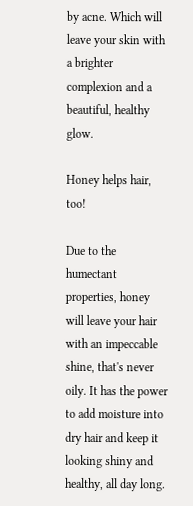by acne. Which will leave your skin with a brighter complexion and a beautiful, healthy glow.

Honey helps hair, too!

Due to the humectant properties, honey will leave your hair with an impeccable shine, that's never oily. It has the power to add moisture into dry hair and keep it looking shiny and healthy, all day long.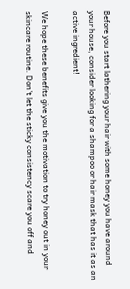Before you start lathering your hair with some honey you have around your house, consider looking for a shampoo or hair mask that has it as an active ingredient!

We hope these benefits give you the motivation to try honey out in your skincare routine. Don't let the sticky consistency scare you off and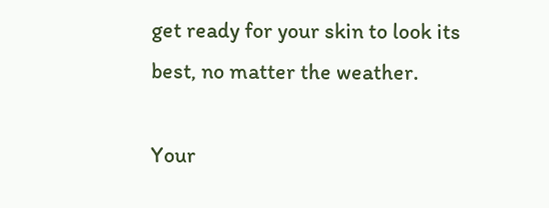get ready for your skin to look its best, no matter the weather.

Your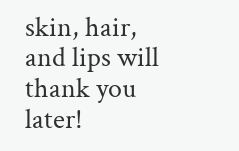skin, hair, and lips will thank you later!